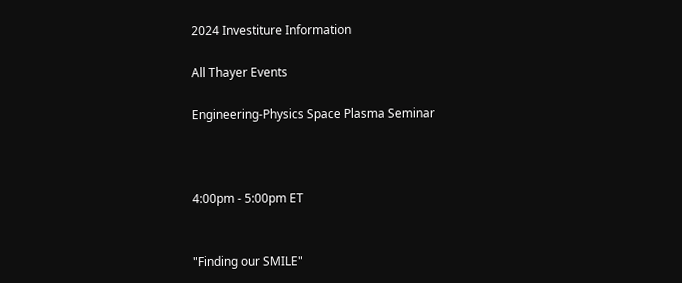2024 Investiture Information

All Thayer Events

Engineering-Physics Space Plasma Seminar



4:00pm - 5:00pm ET


"Finding our SMILE"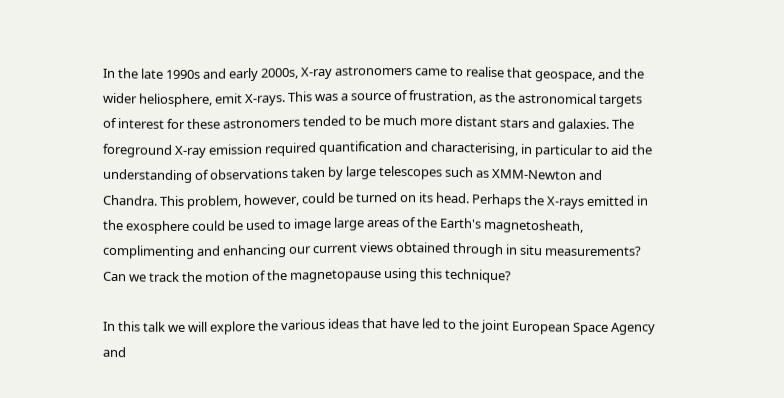In the late 1990s and early 2000s, X-ray astronomers came to realise that geospace, and the wider heliosphere, emit X-rays. This was a source of frustration, as the astronomical targets of interest for these astronomers tended to be much more distant stars and galaxies. The foreground X-ray emission required quantification and characterising, in particular to aid the understanding of observations taken by large telescopes such as XMM-Newton and Chandra. This problem, however, could be turned on its head. Perhaps the X-rays emitted in the exosphere could be used to image large areas of the Earth's magnetosheath, complimenting and enhancing our current views obtained through in situ measurements? Can we track the motion of the magnetopause using this technique?

In this talk we will explore the various ideas that have led to the joint European Space Agency and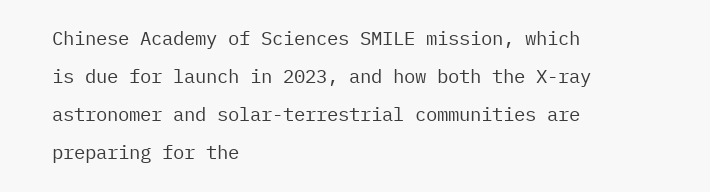Chinese Academy of Sciences SMILE mission, which is due for launch in 2023, and how both the X-ray astronomer and solar-terrestrial communities are preparing for the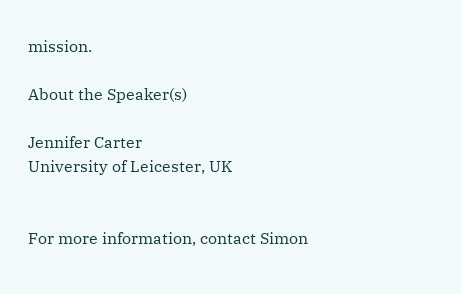mission.

About the Speaker(s)

Jennifer Carter
University of Leicester, UK


For more information, contact Simon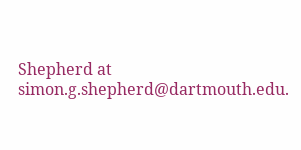Shepherd at simon.g.shepherd@dartmouth.edu.